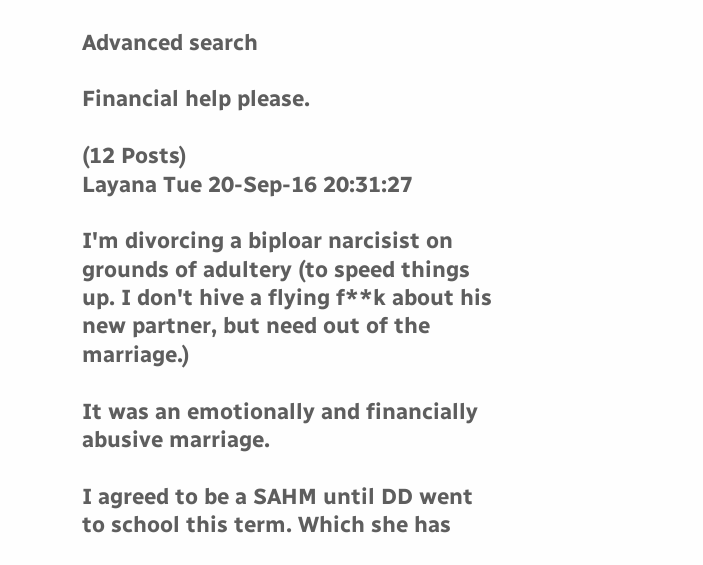Advanced search

Financial help please.

(12 Posts)
Layana Tue 20-Sep-16 20:31:27

I'm divorcing a biploar narcisist on grounds of adultery (to speed things up. I don't hive a flying f**k about his new partner, but need out of the marriage.)

It was an emotionally and financially abusive marriage.

I agreed to be a SAHM until DD went to school this term. Which she has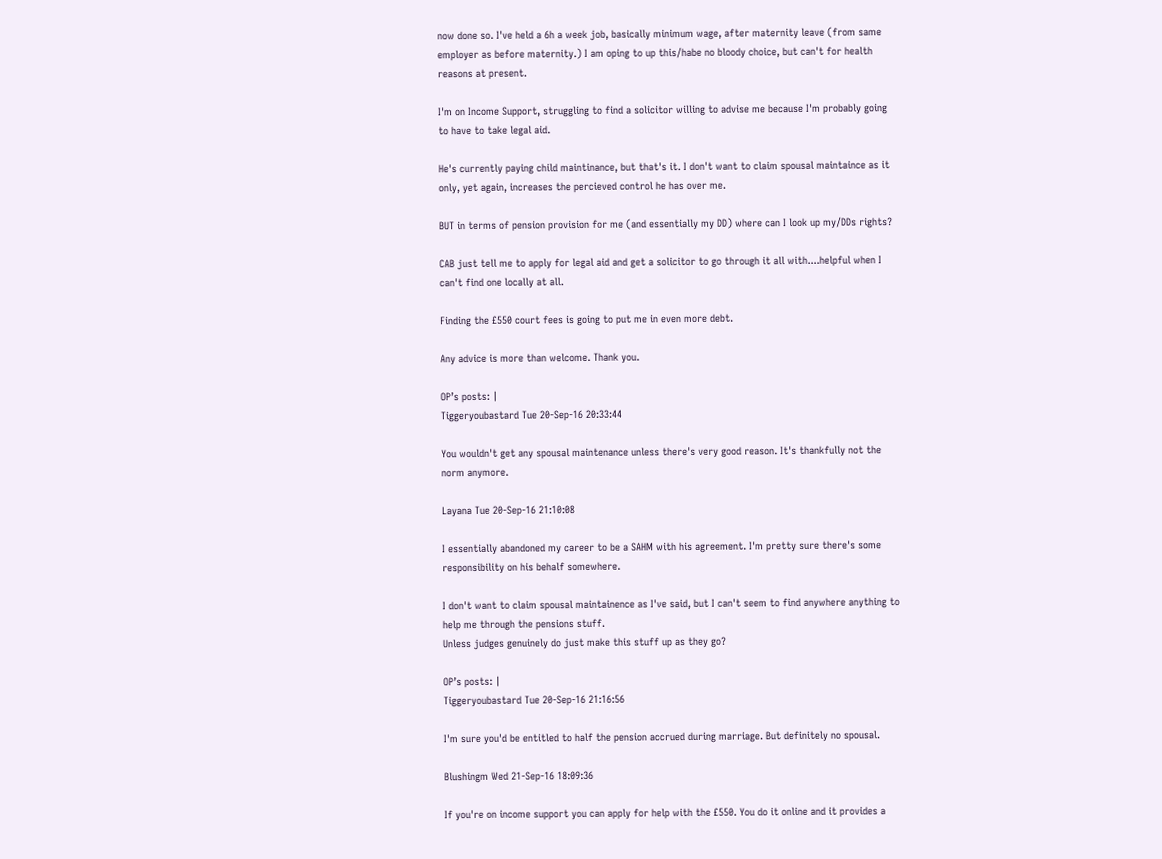now done so. I've held a 6h a week job, basically minimum wage, after maternity leave (from same employer as before maternity.) I am oping to up this/habe no bloody choice, but can't for health reasons at present.

I'm on Income Support, struggling to find a solicitor willing to advise me because I'm probably going to have to take legal aid.

He's currently paying child maintinance, but that's it. I don't want to claim spousal maintaince as it only, yet again, increases the percieved control he has over me.

BUT in terms of pension provision for me (and essentially my DD) where can I look up my/DDs rights?

CAB just tell me to apply for legal aid and get a solicitor to go through it all with....helpful when I can't find one locally at all.

Finding the £550 court fees is going to put me in even more debt.

Any advice is more than welcome. Thank you.

OP’s posts: |
Tiggeryoubastard Tue 20-Sep-16 20:33:44

You wouldn't get any spousal maintenance unless there's very good reason. It's thankfully not the norm anymore.

Layana Tue 20-Sep-16 21:10:08

I essentially abandoned my career to be a SAHM with his agreement. I'm pretty sure there's some responsibility on his behalf somewhere.

I don't want to claim spousal maintainence as I've said, but I can't seem to find anywhere anything to help me through the pensions stuff.
Unless judges genuinely do just make this stuff up as they go?

OP’s posts: |
Tiggeryoubastard Tue 20-Sep-16 21:16:56

I'm sure you'd be entitled to half the pension accrued during marriage. But definitely no spousal.

Blushingm Wed 21-Sep-16 18:09:36

If you're on income support you can apply for help with the £550. You do it online and it provides a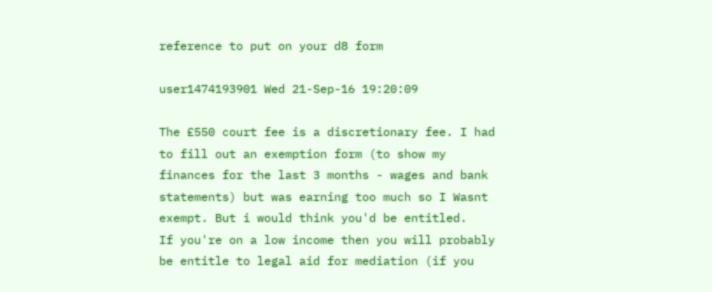reference to put on your d8 form

user1474193901 Wed 21-Sep-16 19:20:09

The £550 court fee is a discretionary fee. I had to fill out an exemption form (to show my finances for the last 3 months - wages and bank statements) but was earning too much so I Wasnt exempt. But i would think you'd be entitled.
If you're on a low income then you will probably be entitle to legal aid for mediation (if you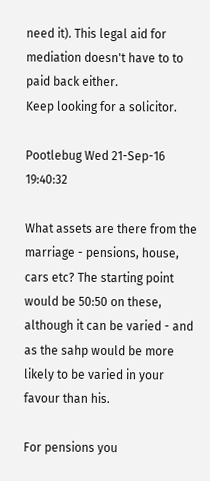need it). This legal aid for mediation doesn't have to to paid back either.
Keep looking for a solicitor.

Pootlebug Wed 21-Sep-16 19:40:32

What assets are there from the marriage - pensions, house, cars etc? The starting point would be 50:50 on these, although it can be varied - and as the sahp would be more likely to be varied in your favour than his.

For pensions you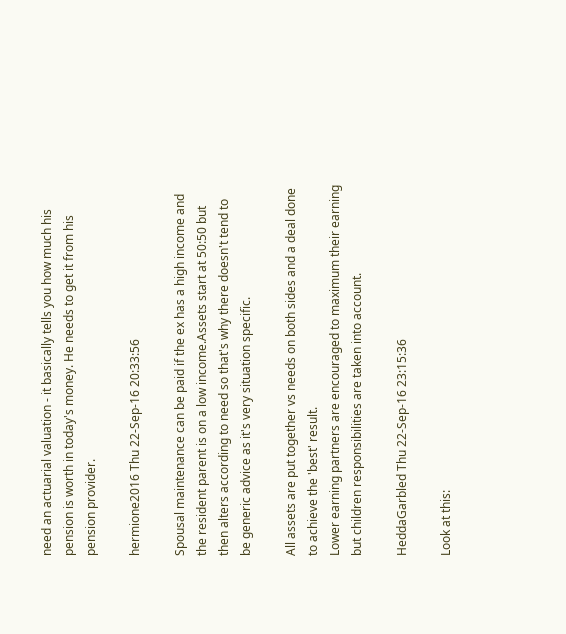need an actuarial valuation - it basically tells you how much his pension is worth in today's money. He needs to get it from his pension provider.

hermione2016 Thu 22-Sep-16 20:33:56

Spousal maintenance can be paid if the ex has a high income and the resident parent is on a low income.Assets start at 50:50 but then alters according to need so that's why there doesn't tend to be generic advice as it's very situation specific.

All assets are put together vs needs on both sides and a deal done to achieve the 'best' result.
Lower earning partners are encouraged to maximum their earning but children responsibilities are taken into account.

HeddaGarbled Thu 22-Sep-16 23:15:36

Look at this: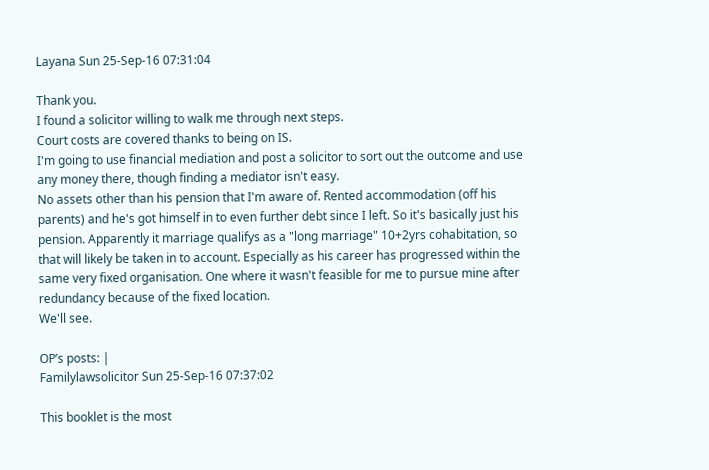Layana Sun 25-Sep-16 07:31:04

Thank you.
I found a solicitor willing to walk me through next steps.
Court costs are covered thanks to being on IS.
I'm going to use financial mediation and post a solicitor to sort out the outcome and use any money there, though finding a mediator isn't easy.
No assets other than his pension that I'm aware of. Rented accommodation (off his parents) and he's got himself in to even further debt since I left. So it's basically just his pension. Apparently it marriage qualifys as a "long marriage" 10+2yrs cohabitation, so that will likely be taken in to account. Especially as his career has progressed within the same very fixed organisation. One where it wasn't feasible for me to pursue mine after redundancy because of the fixed location.
We'll see.

OP’s posts: |
Familylawsolicitor Sun 25-Sep-16 07:37:02

This booklet is the most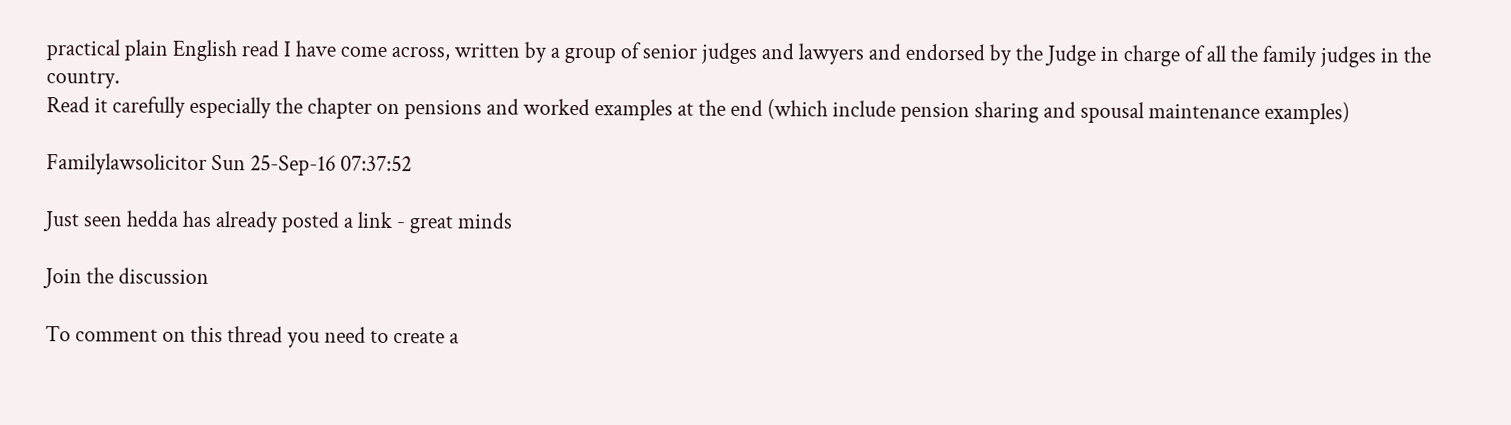practical plain English read I have come across, written by a group of senior judges and lawyers and endorsed by the Judge in charge of all the family judges in the country.
Read it carefully especially the chapter on pensions and worked examples at the end (which include pension sharing and spousal maintenance examples)

Familylawsolicitor Sun 25-Sep-16 07:37:52

Just seen hedda has already posted a link - great minds

Join the discussion

To comment on this thread you need to create a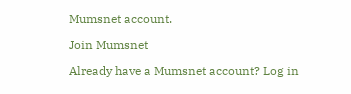Mumsnet account.

Join Mumsnet

Already have a Mumsnet account? Log in